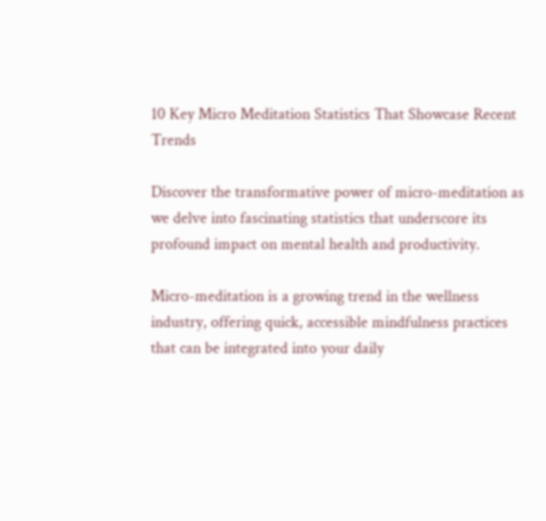10 Key Micro Meditation Statistics That Showcase Recent Trends

Discover the transformative power of micro-meditation as we delve into fascinating statistics that underscore its profound impact on mental health and productivity.

Micro-meditation is a growing trend in the wellness industry, offering quick, accessible mindfulness practices that can be integrated into your daily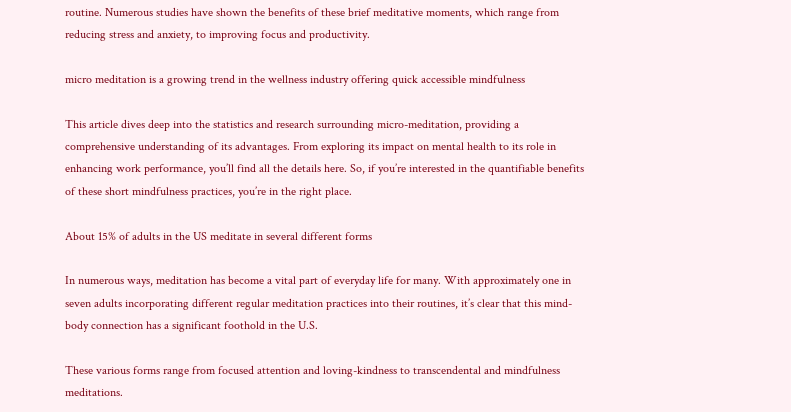routine. Numerous studies have shown the benefits of these brief meditative moments, which range from reducing stress and anxiety, to improving focus and productivity.

micro meditation is a growing trend in the wellness industry offering quick accessible mindfulness

This article dives deep into the statistics and research surrounding micro-meditation, providing a comprehensive understanding of its advantages. From exploring its impact on mental health to its role in enhancing work performance, you’ll find all the details here. So, if you’re interested in the quantifiable benefits of these short mindfulness practices, you’re in the right place.

About 15% of adults in the US meditate in several different forms

In numerous ways, meditation has become a vital part of everyday life for many. With approximately one in seven adults incorporating different regular meditation practices into their routines, it’s clear that this mind-body connection has a significant foothold in the U.S.

These various forms range from focused attention and loving-kindness to transcendental and mindfulness meditations.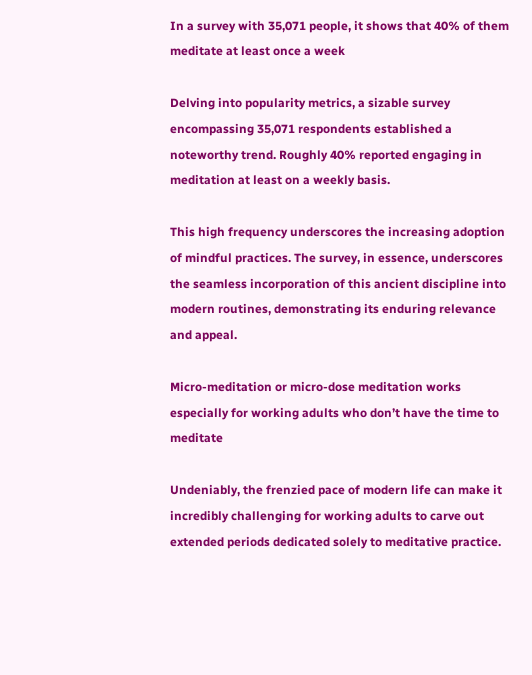In a survey with 35,071 people, it shows that 40% of them meditate at least once a week

Delving into popularity metrics, a sizable survey encompassing 35,071 respondents established a noteworthy trend. Roughly 40% reported engaging in meditation at least on a weekly basis.

This high frequency underscores the increasing adoption of mindful practices. The survey, in essence, underscores the seamless incorporation of this ancient discipline into modern routines, demonstrating its enduring relevance and appeal.

Micro-meditation or micro-dose meditation works especially for working adults who don’t have the time to meditate

Undeniably, the frenzied pace of modern life can make it incredibly challenging for working adults to carve out extended periods dedicated solely to meditative practice.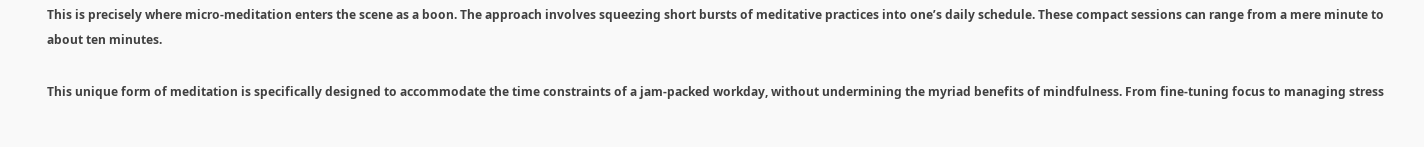This is precisely where micro-meditation enters the scene as a boon. The approach involves squeezing short bursts of meditative practices into one’s daily schedule. These compact sessions can range from a mere minute to about ten minutes.

This unique form of meditation is specifically designed to accommodate the time constraints of a jam-packed workday, without undermining the myriad benefits of mindfulness. From fine-tuning focus to managing stress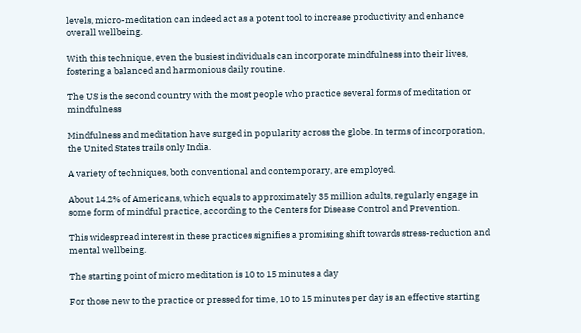levels, micro-meditation can indeed act as a potent tool to increase productivity and enhance overall wellbeing.

With this technique, even the busiest individuals can incorporate mindfulness into their lives, fostering a balanced and harmonious daily routine.

The US is the second country with the most people who practice several forms of meditation or mindfulness

Mindfulness and meditation have surged in popularity across the globe. In terms of incorporation, the United States trails only India.

A variety of techniques, both conventional and contemporary, are employed.

About 14.2% of Americans, which equals to approximately 35 million adults, regularly engage in some form of mindful practice, according to the Centers for Disease Control and Prevention.

This widespread interest in these practices signifies a promising shift towards stress-reduction and mental wellbeing.

The starting point of micro meditation is 10 to 15 minutes a day

For those new to the practice or pressed for time, 10 to 15 minutes per day is an effective starting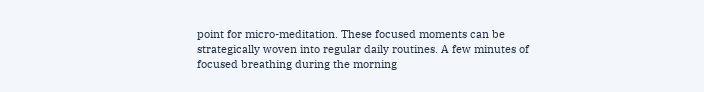point for micro-meditation. These focused moments can be strategically woven into regular daily routines. A few minutes of focused breathing during the morning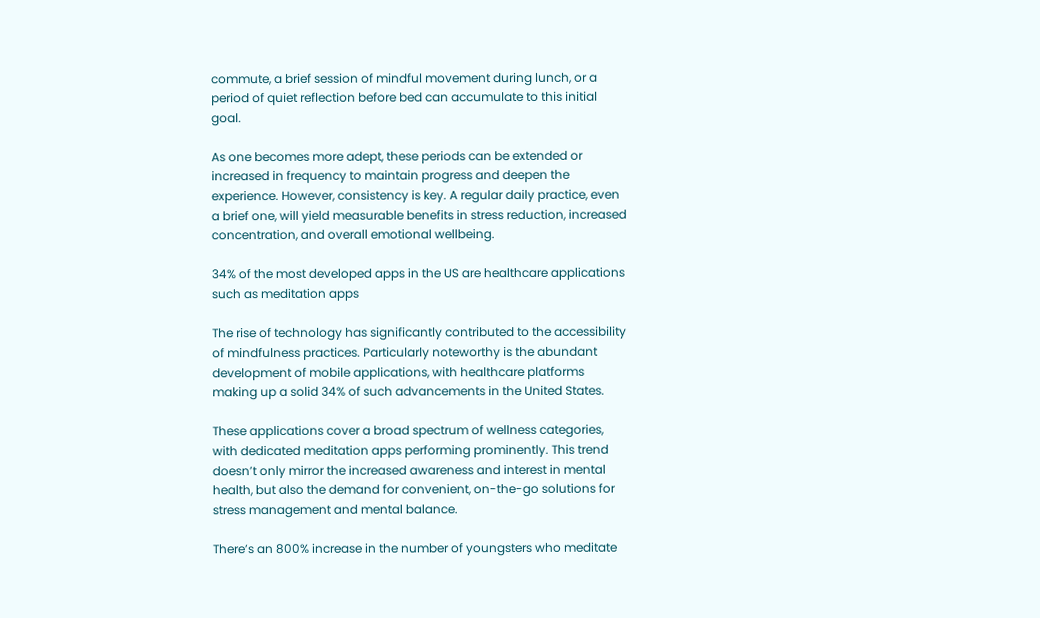commute, a brief session of mindful movement during lunch, or a period of quiet reflection before bed can accumulate to this initial goal.

As one becomes more adept, these periods can be extended or increased in frequency to maintain progress and deepen the experience. However, consistency is key. A regular daily practice, even a brief one, will yield measurable benefits in stress reduction, increased concentration, and overall emotional wellbeing.

34% of the most developed apps in the US are healthcare applications such as meditation apps

The rise of technology has significantly contributed to the accessibility of mindfulness practices. Particularly noteworthy is the abundant development of mobile applications, with healthcare platforms making up a solid 34% of such advancements in the United States.

These applications cover a broad spectrum of wellness categories, with dedicated meditation apps performing prominently. This trend doesn’t only mirror the increased awareness and interest in mental health, but also the demand for convenient, on-the-go solutions for stress management and mental balance.

There’s an 800% increase in the number of youngsters who meditate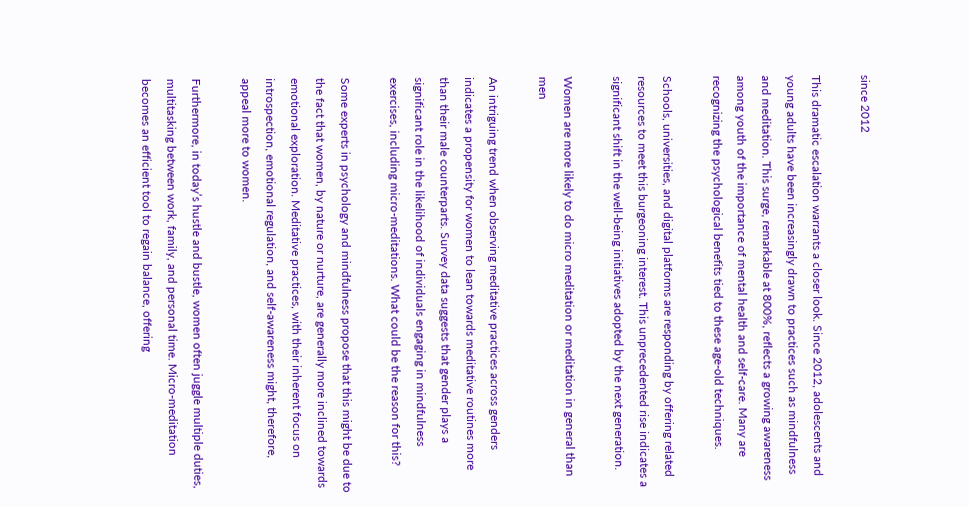since 2012

This dramatic escalation warrants a closer look. Since 2012, adolescents and young adults have been increasingly drawn to practices such as mindfulness and meditation. This surge, remarkable at 800%, reflects a growing awareness among youth of the importance of mental health and self-care. Many are recognizing the psychological benefits tied to these age-old techniques.

Schools, universities, and digital platforms are responding by offering related resources to meet this burgeoning interest. This unprecedented rise indicates a significant shift in the well-being initiatives adopted by the next generation.

Women are more likely to do micro meditation or meditation in general than men

An intriguing trend when observing meditative practices across genders indicates a propensity for women to lean towards meditative routines more than their male counterparts. Survey data suggests that gender plays a significant role in the likelihood of individuals engaging in mindfulness exercises, including micro-meditations. What could be the reason for this?

Some experts in psychology and mindfulness propose that this might be due to the fact that women, by nature or nurture, are generally more inclined towards emotional exploration. Meditative practices, with their inherent focus on introspection, emotional regulation, and self-awareness might, therefore, appeal more to women.

Furthermore, in today’s hustle and bustle, women often juggle multiple duties, multitasking between work, family, and personal time. Micro-meditation becomes an efficient tool to regain balance, offering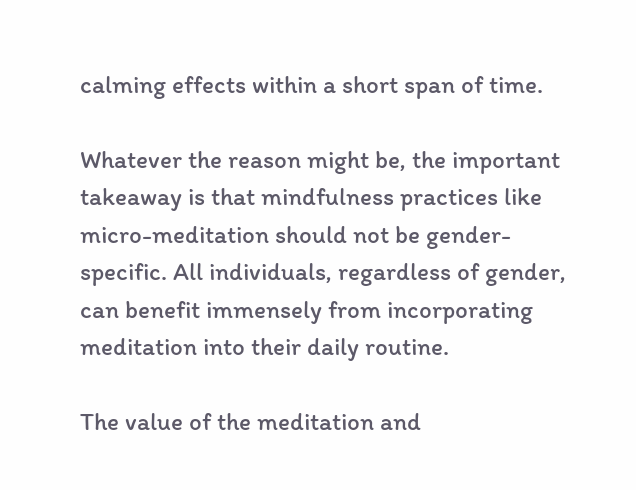calming effects within a short span of time.

Whatever the reason might be, the important takeaway is that mindfulness practices like micro-meditation should not be gender-specific. All individuals, regardless of gender, can benefit immensely from incorporating meditation into their daily routine.

The value of the meditation and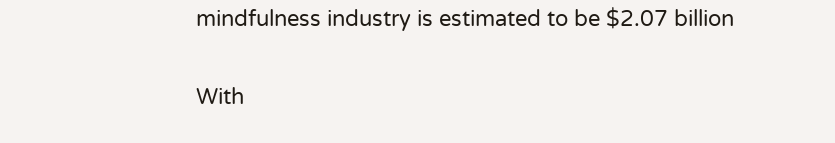mindfulness industry is estimated to be $2.07 billion

With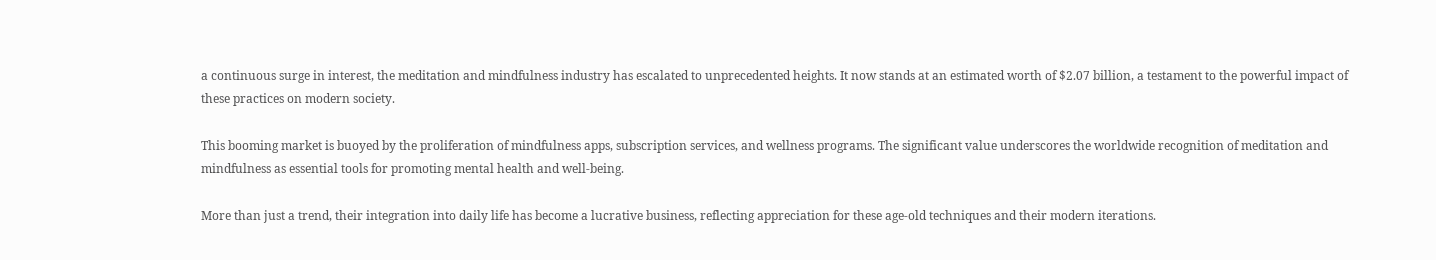a continuous surge in interest, the meditation and mindfulness industry has escalated to unprecedented heights. It now stands at an estimated worth of $2.07 billion, a testament to the powerful impact of these practices on modern society.

This booming market is buoyed by the proliferation of mindfulness apps, subscription services, and wellness programs. The significant value underscores the worldwide recognition of meditation and mindfulness as essential tools for promoting mental health and well-being.

More than just a trend, their integration into daily life has become a lucrative business, reflecting appreciation for these age-old techniques and their modern iterations.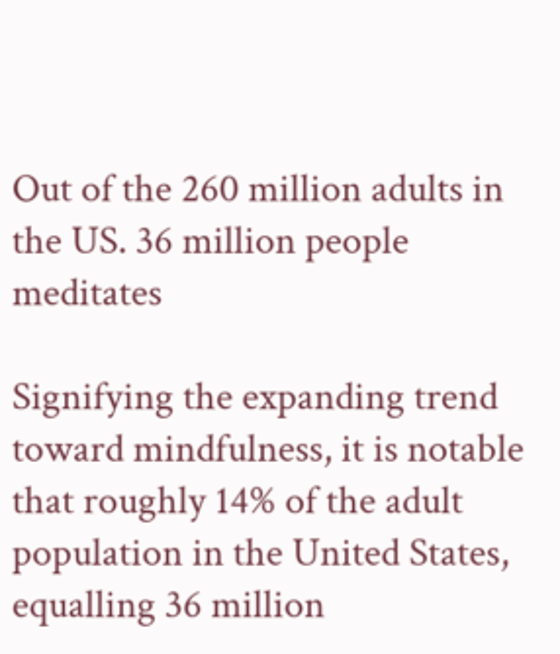Out of the 260 million adults in the US. 36 million people meditates

Signifying the expanding trend toward mindfulness, it is notable that roughly 14% of the adult population in the United States, equalling 36 million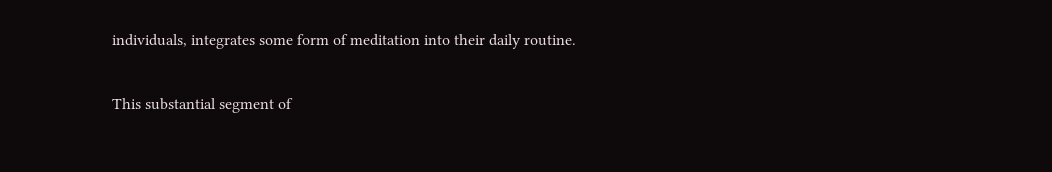individuals, integrates some form of meditation into their daily routine.

This substantial segment of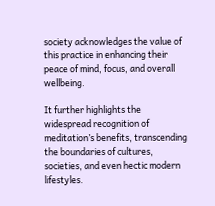society acknowledges the value of this practice in enhancing their peace of mind, focus, and overall wellbeing.

It further highlights the widespread recognition of meditation’s benefits, transcending the boundaries of cultures, societies, and even hectic modern lifestyles.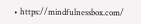• https://mindfulnessbox.com/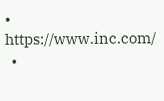• https://www.inc.com/
  •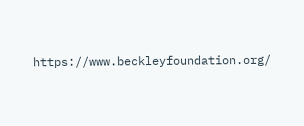https://www.beckleyfoundation.org/